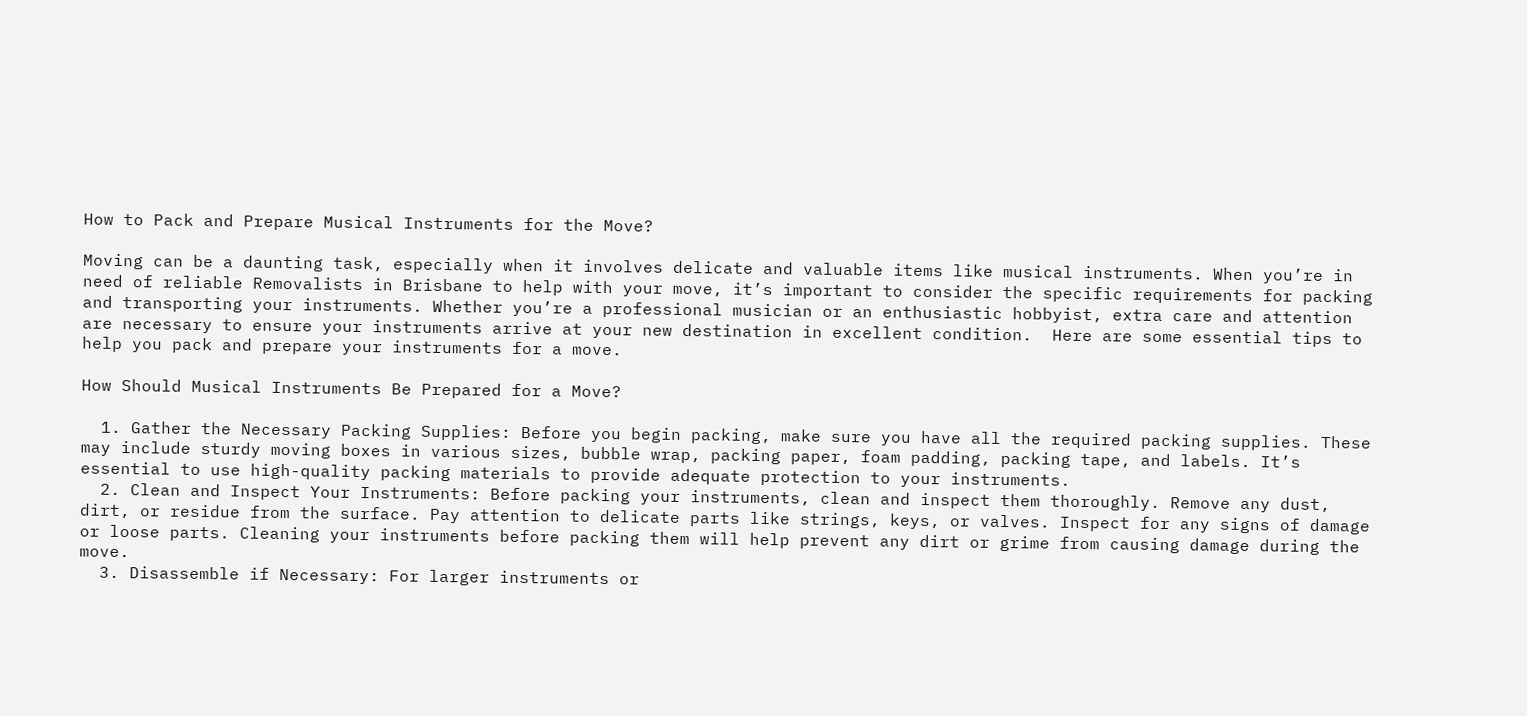How to Pack and Prepare Musical Instruments for the Move?

Moving can be a daunting task, especially when it involves delicate and valuable items like musical instruments. When you’re in need of reliable Removalists in Brisbane to help with your move, it’s important to consider the specific requirements for packing and transporting your instruments. Whether you’re a professional musician or an enthusiastic hobbyist, extra care and attention are necessary to ensure your instruments arrive at your new destination in excellent condition.  Here are some essential tips to help you pack and prepare your instruments for a move.

How Should Musical Instruments Be Prepared for a Move?

  1. Gather the Necessary Packing Supplies: Before you begin packing, make sure you have all the required packing supplies. These may include sturdy moving boxes in various sizes, bubble wrap, packing paper, foam padding, packing tape, and labels. It’s essential to use high-quality packing materials to provide adequate protection to your instruments.
  2. Clean and Inspect Your Instruments: Before packing your instruments, clean and inspect them thoroughly. Remove any dust, dirt, or residue from the surface. Pay attention to delicate parts like strings, keys, or valves. Inspect for any signs of damage or loose parts. Cleaning your instruments before packing them will help prevent any dirt or grime from causing damage during the move.
  3. Disassemble if Necessary: For larger instruments or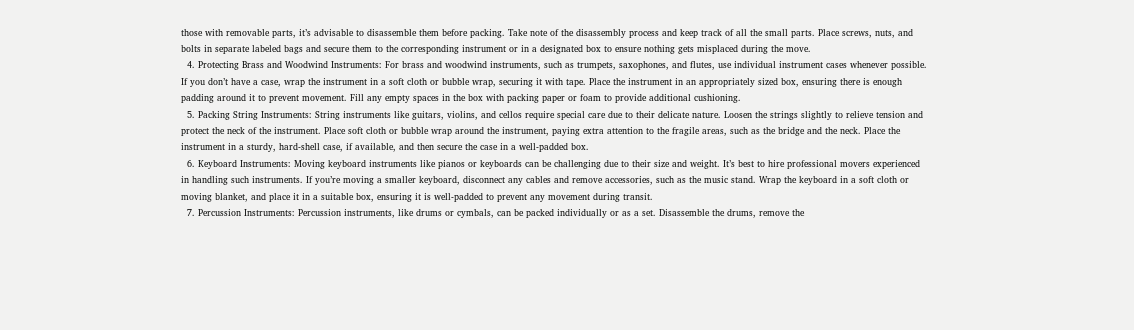those with removable parts, it’s advisable to disassemble them before packing. Take note of the disassembly process and keep track of all the small parts. Place screws, nuts, and bolts in separate labeled bags and secure them to the corresponding instrument or in a designated box to ensure nothing gets misplaced during the move.
  4. Protecting Brass and Woodwind Instruments: For brass and woodwind instruments, such as trumpets, saxophones, and flutes, use individual instrument cases whenever possible. If you don’t have a case, wrap the instrument in a soft cloth or bubble wrap, securing it with tape. Place the instrument in an appropriately sized box, ensuring there is enough padding around it to prevent movement. Fill any empty spaces in the box with packing paper or foam to provide additional cushioning.
  5. Packing String Instruments: String instruments like guitars, violins, and cellos require special care due to their delicate nature. Loosen the strings slightly to relieve tension and protect the neck of the instrument. Place soft cloth or bubble wrap around the instrument, paying extra attention to the fragile areas, such as the bridge and the neck. Place the instrument in a sturdy, hard-shell case, if available, and then secure the case in a well-padded box.
  6. Keyboard Instruments: Moving keyboard instruments like pianos or keyboards can be challenging due to their size and weight. It’s best to hire professional movers experienced in handling such instruments. If you’re moving a smaller keyboard, disconnect any cables and remove accessories, such as the music stand. Wrap the keyboard in a soft cloth or moving blanket, and place it in a suitable box, ensuring it is well-padded to prevent any movement during transit.
  7. Percussion Instruments: Percussion instruments, like drums or cymbals, can be packed individually or as a set. Disassemble the drums, remove the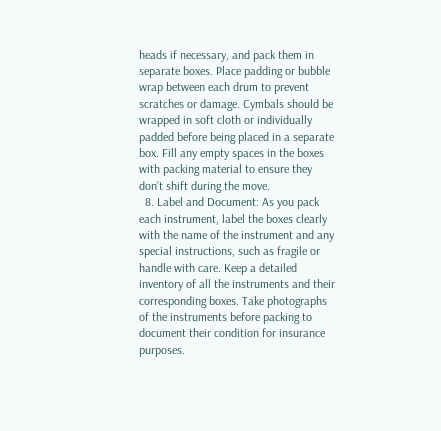heads if necessary, and pack them in separate boxes. Place padding or bubble wrap between each drum to prevent scratches or damage. Cymbals should be wrapped in soft cloth or individually padded before being placed in a separate box. Fill any empty spaces in the boxes with packing material to ensure they don’t shift during the move.
  8. Label and Document: As you pack each instrument, label the boxes clearly with the name of the instrument and any special instructions, such as fragile or handle with care. Keep a detailed inventory of all the instruments and their corresponding boxes. Take photographs of the instruments before packing to document their condition for insurance purposes.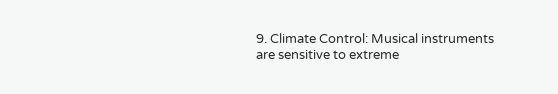9. Climate Control: Musical instruments are sensitive to extreme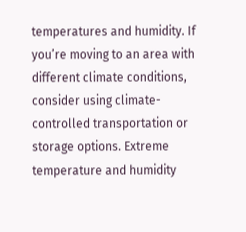temperatures and humidity. If you’re moving to an area with different climate conditions, consider using climate-controlled transportation or storage options. Extreme temperature and humidity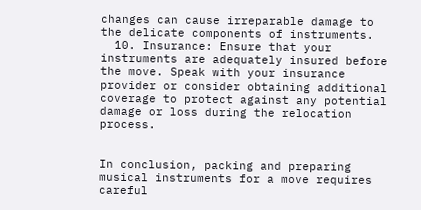changes can cause irreparable damage to the delicate components of instruments.
  10. Insurance: Ensure that your instruments are adequately insured before the move. Speak with your insurance provider or consider obtaining additional coverage to protect against any potential damage or loss during the relocation process.


In conclusion, packing and preparing musical instruments for a move requires careful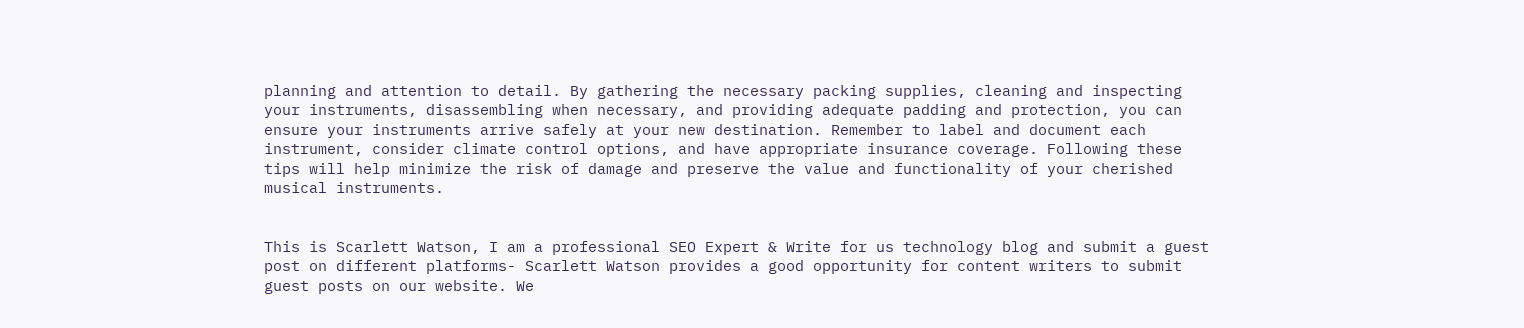planning and attention to detail. By gathering the necessary packing supplies, cleaning and inspecting your instruments, disassembling when necessary, and providing adequate padding and protection, you can ensure your instruments arrive safely at your new destination. Remember to label and document each instrument, consider climate control options, and have appropriate insurance coverage. Following these tips will help minimize the risk of damage and preserve the value and functionality of your cherished musical instruments.


This is Scarlett Watson, I am a professional SEO Expert & Write for us technology blog and submit a guest post on different platforms- Scarlett Watson provides a good opportunity for content writers to submit guest posts on our website. We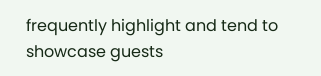frequently highlight and tend to showcase guests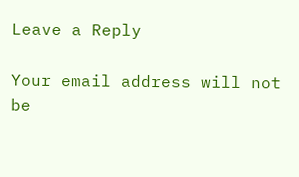Leave a Reply

Your email address will not be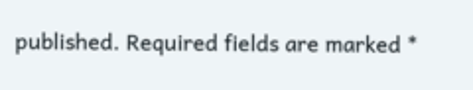published. Required fields are marked *